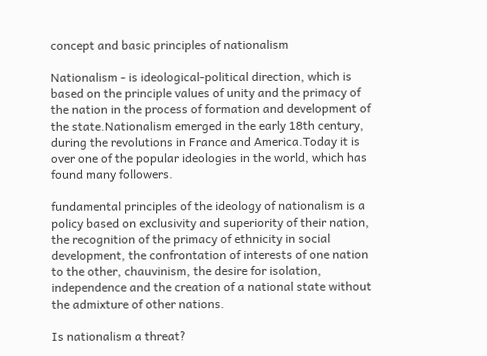concept and basic principles of nationalism

Nationalism - is ideological-political direction, which is based on the principle values of unity and the primacy of the nation in the process of formation and development of the state.Nationalism emerged in the early 18th century, during the revolutions in France and America.Today it is over one of the popular ideologies in the world, which has found many followers.

fundamental principles of the ideology of nationalism is a policy based on exclusivity and superiority of their nation, the recognition of the primacy of ethnicity in social development, the confrontation of interests of one nation to the other, chauvinism, the desire for isolation, independence and the creation of a national state without the admixture of other nations.

Is nationalism a threat?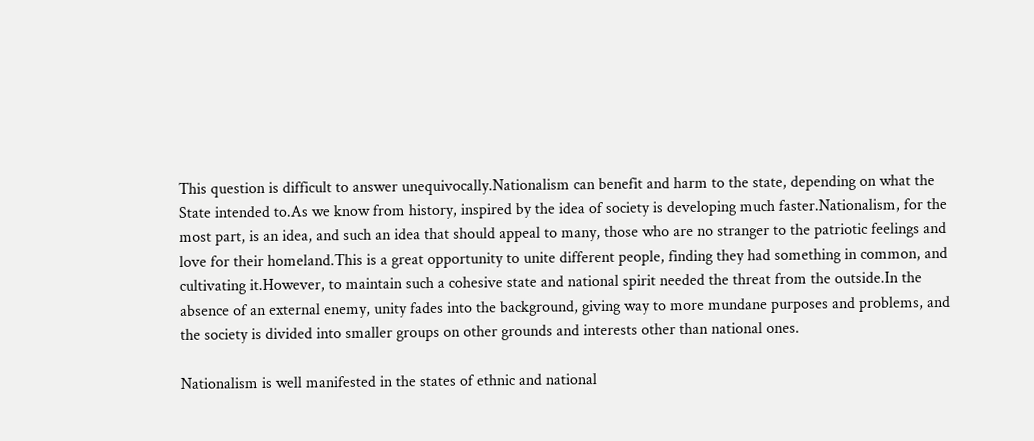This question is difficult to answer unequivocally.Nationalism can benefit and harm to the state, depending on what the State intended to.As we know from history, inspired by the idea of society is developing much faster.Nationalism, for the most part, is an idea, and such an idea that should appeal to many, those who are no stranger to the patriotic feelings and love for their homeland.This is a great opportunity to unite different people, finding they had something in common, and cultivating it.However, to maintain such a cohesive state and national spirit needed the threat from the outside.In the absence of an external enemy, unity fades into the background, giving way to more mundane purposes and problems, and the society is divided into smaller groups on other grounds and interests other than national ones.

Nationalism is well manifested in the states of ethnic and national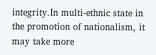integrity.In multi-ethnic state in the promotion of nationalism, it may take more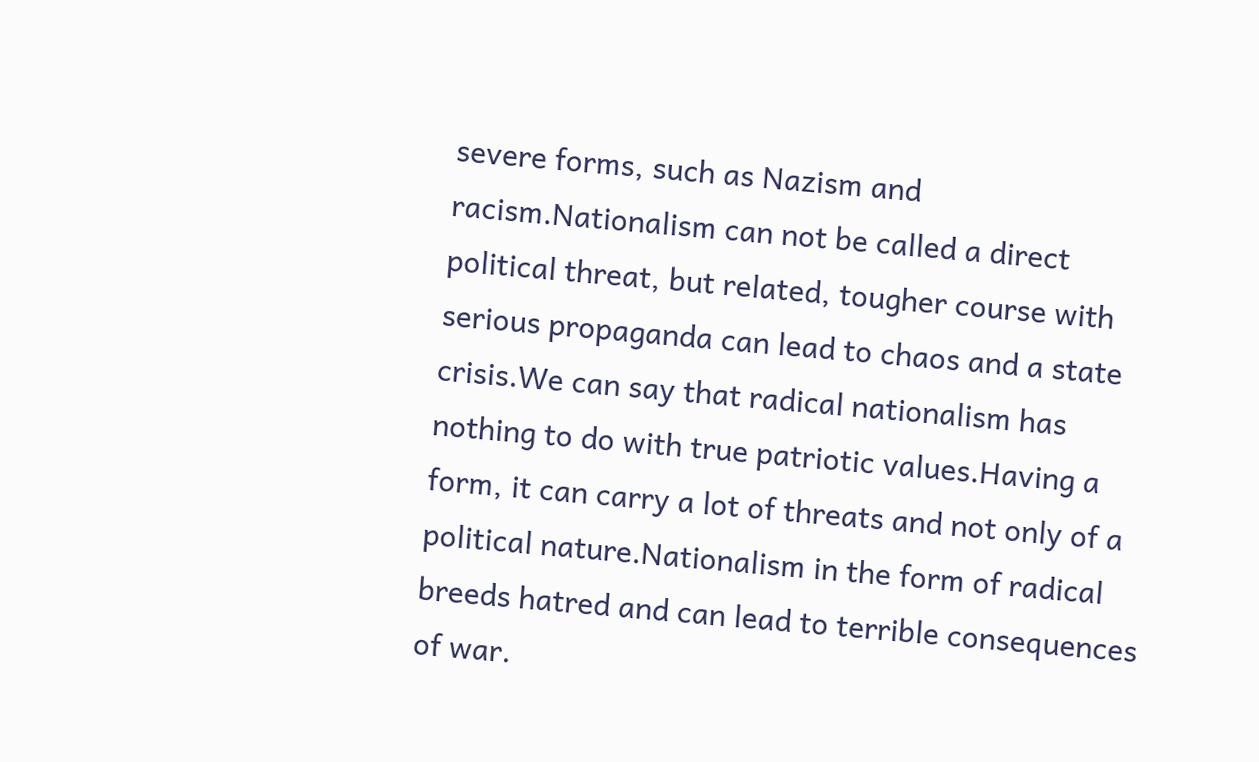severe forms, such as Nazism and racism.Nationalism can not be called a direct political threat, but related, tougher course with serious propaganda can lead to chaos and a state crisis.We can say that radical nationalism has nothing to do with true patriotic values.Having a form, it can carry a lot of threats and not only of a political nature.Nationalism in the form of radical breeds hatred and can lead to terrible consequences of war.